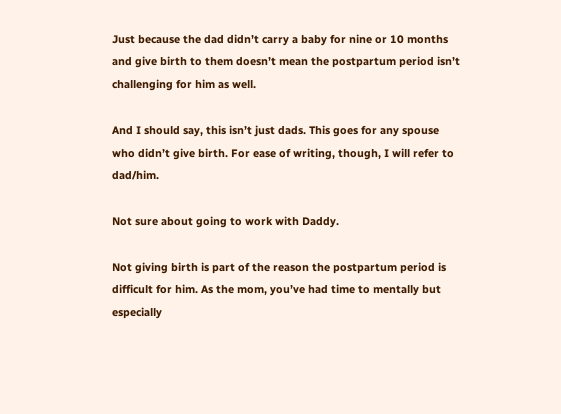Just because the dad didn’t carry a baby for nine or 10 months and give birth to them doesn’t mean the postpartum period isn’t challenging for him as well.

And I should say, this isn’t just dads. This goes for any spouse who didn’t give birth. For ease of writing, though, I will refer to dad/him.

Not sure about going to work with Daddy.

Not giving birth is part of the reason the postpartum period is difficult for him. As the mom, you’ve had time to mentally but especially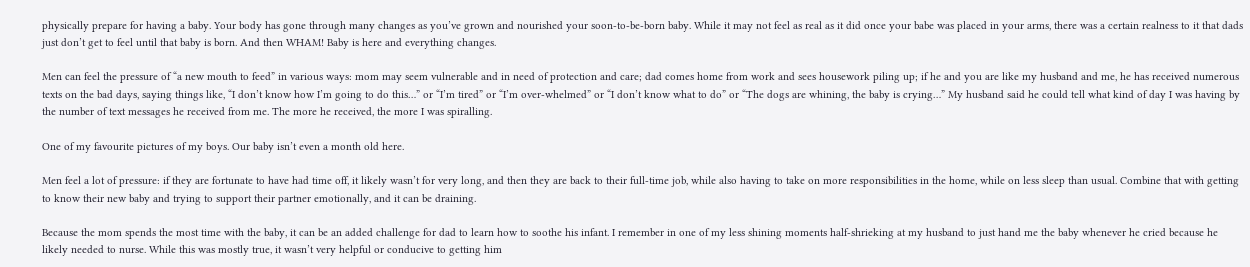physically prepare for having a baby. Your body has gone through many changes as you’ve grown and nourished your soon-to-be-born baby. While it may not feel as real as it did once your babe was placed in your arms, there was a certain realness to it that dads just don’t get to feel until that baby is born. And then WHAM! Baby is here and everything changes.

Men can feel the pressure of “a new mouth to feed” in various ways: mom may seem vulnerable and in need of protection and care; dad comes home from work and sees housework piling up; if he and you are like my husband and me, he has received numerous texts on the bad days, saying things like, “I don’t know how I’m going to do this…” or “I’m tired” or “I’m over-whelmed” or “I don’t know what to do” or “The dogs are whining, the baby is crying…” My husband said he could tell what kind of day I was having by the number of text messages he received from me. The more he received, the more I was spiralling.

One of my favourite pictures of my boys. Our baby isn’t even a month old here.

Men feel a lot of pressure: if they are fortunate to have had time off, it likely wasn’t for very long, and then they are back to their full-time job, while also having to take on more responsibilities in the home, while on less sleep than usual. Combine that with getting to know their new baby and trying to support their partner emotionally, and it can be draining.

Because the mom spends the most time with the baby, it can be an added challenge for dad to learn how to soothe his infant. I remember in one of my less shining moments half-shrieking at my husband to just hand me the baby whenever he cried because he likely needed to nurse. While this was mostly true, it wasn’t very helpful or conducive to getting him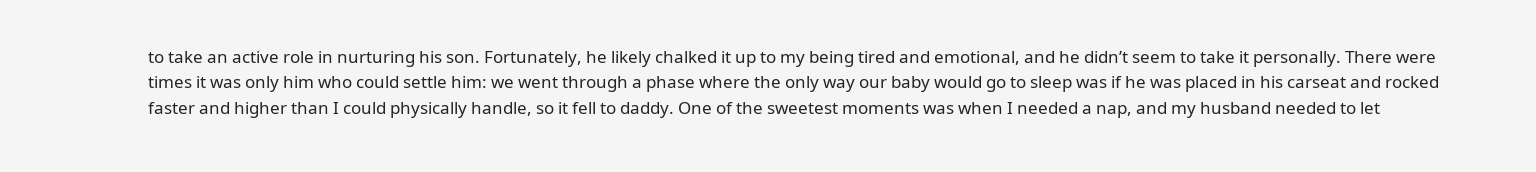to take an active role in nurturing his son. Fortunately, he likely chalked it up to my being tired and emotional, and he didn’t seem to take it personally. There were times it was only him who could settle him: we went through a phase where the only way our baby would go to sleep was if he was placed in his carseat and rocked faster and higher than I could physically handle, so it fell to daddy. One of the sweetest moments was when I needed a nap, and my husband needed to let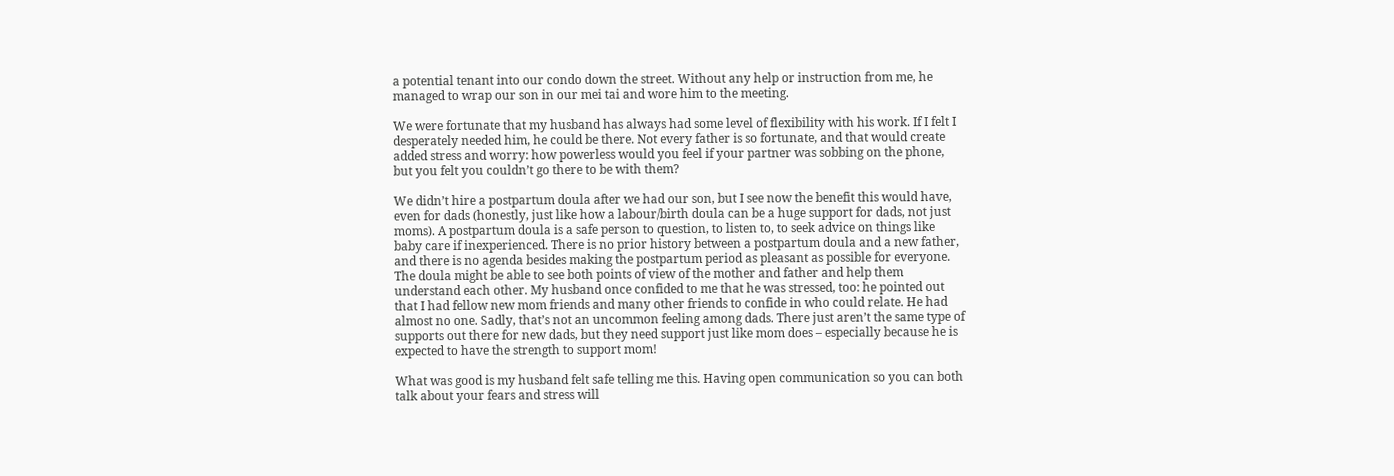a potential tenant into our condo down the street. Without any help or instruction from me, he managed to wrap our son in our mei tai and wore him to the meeting.

We were fortunate that my husband has always had some level of flexibility with his work. If I felt I desperately needed him, he could be there. Not every father is so fortunate, and that would create added stress and worry: how powerless would you feel if your partner was sobbing on the phone, but you felt you couldn’t go there to be with them?

We didn’t hire a postpartum doula after we had our son, but I see now the benefit this would have, even for dads (honestly, just like how a labour/birth doula can be a huge support for dads, not just moms). A postpartum doula is a safe person to question, to listen to, to seek advice on things like baby care if inexperienced. There is no prior history between a postpartum doula and a new father, and there is no agenda besides making the postpartum period as pleasant as possible for everyone. The doula might be able to see both points of view of the mother and father and help them understand each other. My husband once confided to me that he was stressed, too: he pointed out that I had fellow new mom friends and many other friends to confide in who could relate. He had almost no one. Sadly, that’s not an uncommon feeling among dads. There just aren’t the same type of supports out there for new dads, but they need support just like mom does – especially because he is expected to have the strength to support mom!

What was good is my husband felt safe telling me this. Having open communication so you can both talk about your fears and stress will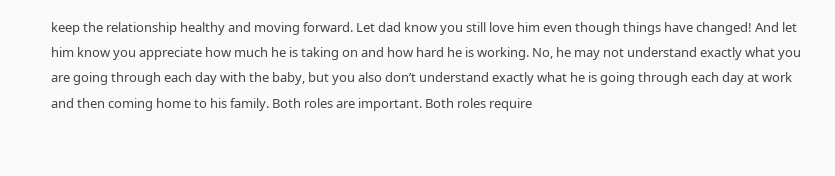keep the relationship healthy and moving forward. Let dad know you still love him even though things have changed! And let him know you appreciate how much he is taking on and how hard he is working. No, he may not understand exactly what you are going through each day with the baby, but you also don’t understand exactly what he is going through each day at work and then coming home to his family. Both roles are important. Both roles require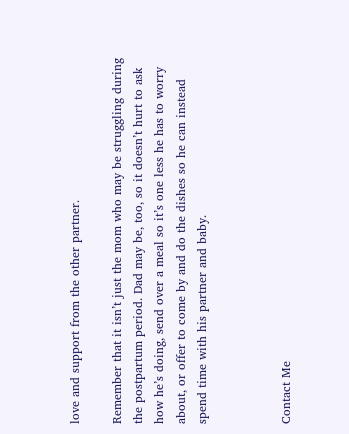love and support from the other partner.

Remember that it isn’t just the mom who may be struggling during the postpartum period. Dad may be, too, so it doesn’t hurt to ask how he’s doing, send over a meal so it’s one less he has to worry about, or offer to come by and do the dishes so he can instead spend time with his partner and baby.



Contact Me